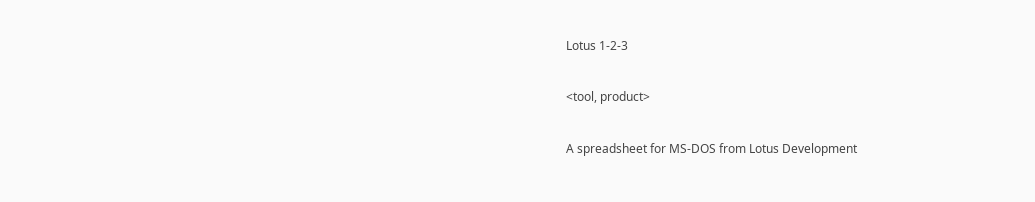Lotus 1-2-3

<tool, product>

A spreadsheet for MS-DOS from Lotus Development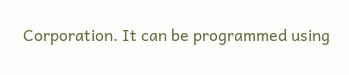Corporation. It can be programmed using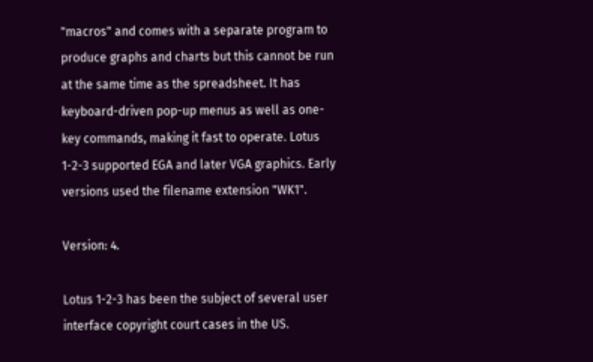"macros" and comes with a separate program to produce graphs and charts but this cannot be run at the same time as the spreadsheet. It has keyboard-driven pop-up menus as well as one-key commands, making it fast to operate. Lotus 1-2-3 supported EGA and later VGA graphics. Early versions used the filename extension "WK1".

Version: 4.

Lotus 1-2-3 has been the subject of several user interface copyright court cases in the US.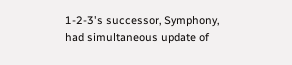1-2-3's successor, Symphony, had simultaneous update of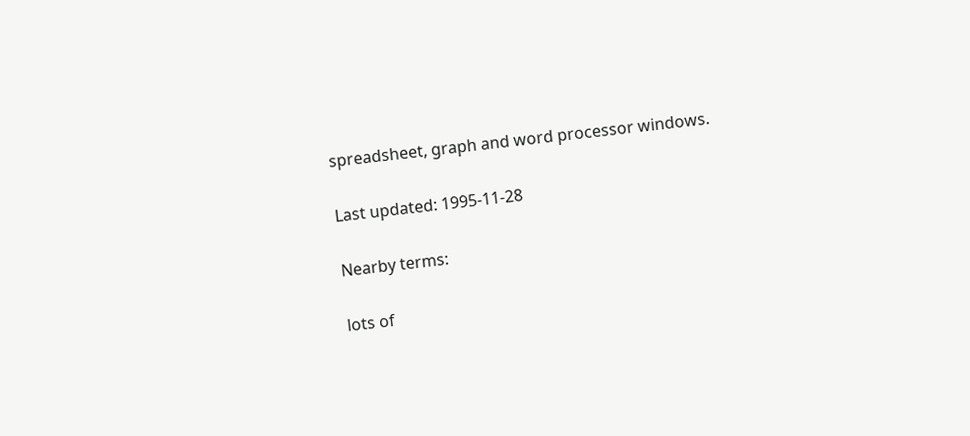spreadsheet, graph and word processor windows.

Last updated: 1995-11-28

Nearby terms:

lots of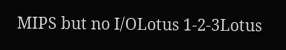MIPS but no I/OLotus 1-2-3Lotus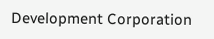Development Corporation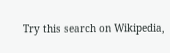Try this search on Wikipedia,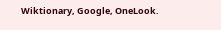Wiktionary, Google, OneLook.